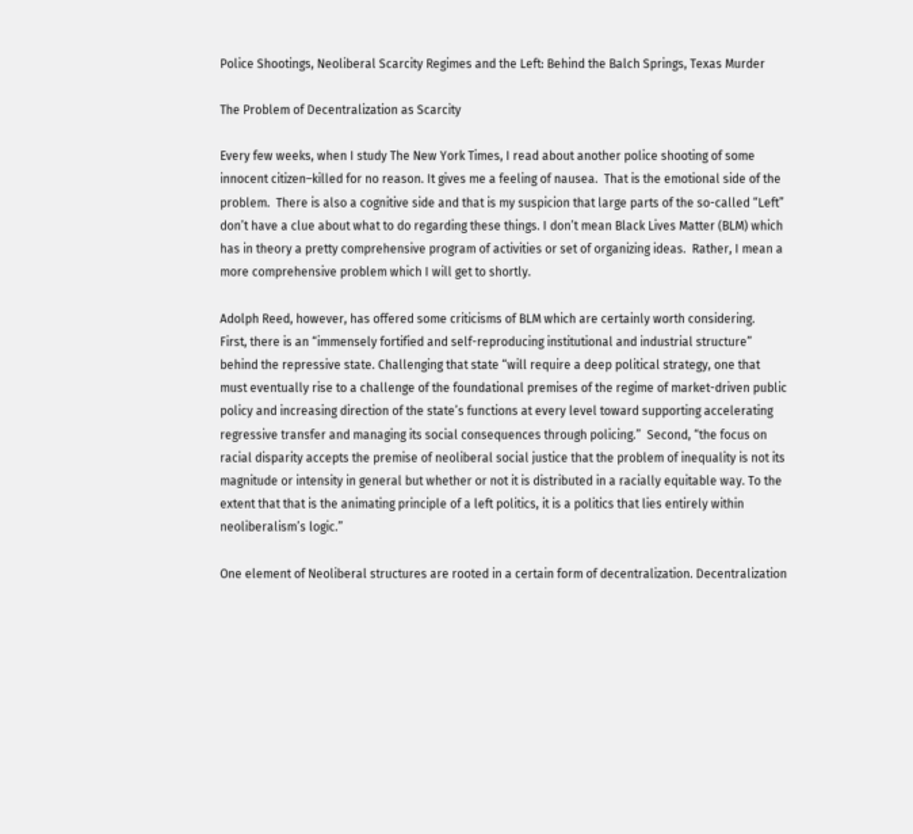Police Shootings, Neoliberal Scarcity Regimes and the Left: Behind the Balch Springs, Texas Murder

The Problem of Decentralization as Scarcity

Every few weeks, when I study The New York Times, I read about another police shooting of some innocent citizen–killed for no reason. It gives me a feeling of nausea.  That is the emotional side of the problem.  There is also a cognitive side and that is my suspicion that large parts of the so-called “Left” don’t have a clue about what to do regarding these things. I don’t mean Black Lives Matter (BLM) which has in theory a pretty comprehensive program of activities or set of organizing ideas.  Rather, I mean a more comprehensive problem which I will get to shortly.

Adolph Reed, however, has offered some criticisms of BLM which are certainly worth considering.  First, there is an “immensely fortified and self-reproducing institutional and industrial structure” behind the repressive state. Challenging that state “will require a deep political strategy, one that must eventually rise to a challenge of the foundational premises of the regime of market-driven public policy and increasing direction of the state’s functions at every level toward supporting accelerating regressive transfer and managing its social consequences through policing.”  Second, “the focus on racial disparity accepts the premise of neoliberal social justice that the problem of inequality is not its magnitude or intensity in general but whether or not it is distributed in a racially equitable way. To the extent that that is the animating principle of a left politics, it is a politics that lies entirely within neoliberalism’s logic.”

One element of Neoliberal structures are rooted in a certain form of decentralization. Decentralization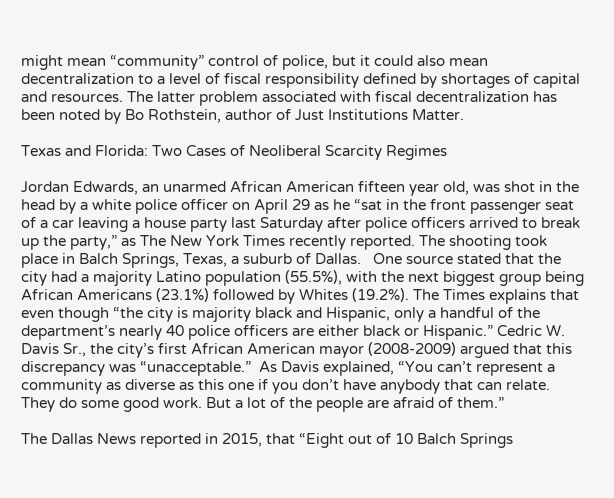might mean “community” control of police, but it could also mean decentralization to a level of fiscal responsibility defined by shortages of capital and resources. The latter problem associated with fiscal decentralization has been noted by Bo Rothstein, author of Just Institutions Matter.

Texas and Florida: Two Cases of Neoliberal Scarcity Regimes

Jordan Edwards, an unarmed African American fifteen year old, was shot in the head by a white police officer on April 29 as he “sat in the front passenger seat of a car leaving a house party last Saturday after police officers arrived to break up the party,” as The New York Times recently reported. The shooting took place in Balch Springs, Texas, a suburb of Dallas.   One source stated that the city had a majority Latino population (55.5%), with the next biggest group being African Americans (23.1%) followed by Whites (19.2%). The Times explains that even though “the city is majority black and Hispanic, only a handful of the department’s nearly 40 police officers are either black or Hispanic.” Cedric W. Davis Sr., the city’s first African American mayor (2008-2009) argued that this discrepancy was “unacceptable.”  As Davis explained, “You can’t represent a community as diverse as this one if you don’t have anybody that can relate. They do some good work. But a lot of the people are afraid of them.”

The Dallas News reported in 2015, that “Eight out of 10 Balch Springs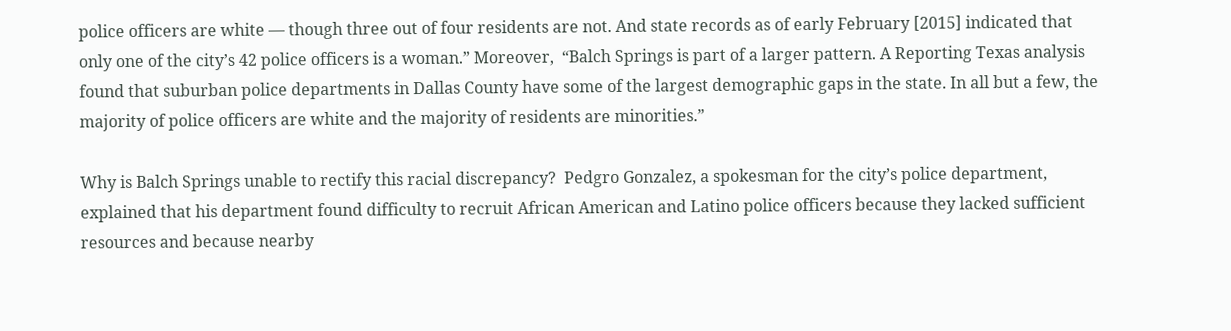police officers are white — though three out of four residents are not. And state records as of early February [2015] indicated that only one of the city’s 42 police officers is a woman.” Moreover,  “Balch Springs is part of a larger pattern. A Reporting Texas analysis found that suburban police departments in Dallas County have some of the largest demographic gaps in the state. In all but a few, the majority of police officers are white and the majority of residents are minorities.”

Why is Balch Springs unable to rectify this racial discrepancy?  Pedgro Gonzalez, a spokesman for the city’s police department, explained that his department found difficulty to recruit African American and Latino police officers because they lacked sufficient resources and because nearby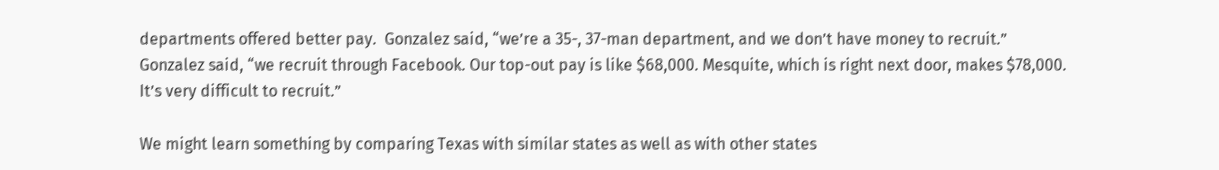departments offered better pay.  Gonzalez said, “we’re a 35-, 37-man department, and we don’t have money to recruit.” Gonzalez said, “we recruit through Facebook. Our top-out pay is like $68,000. Mesquite, which is right next door, makes $78,000. It’s very difficult to recruit.”

We might learn something by comparing Texas with similar states as well as with other states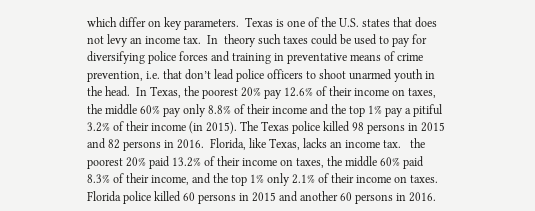which differ on key parameters.  Texas is one of the U.S. states that does not levy an income tax.  In  theory such taxes could be used to pay for diversifying police forces and training in preventative means of crime prevention, i.e. that don’t lead police officers to shoot unarmed youth in the head.  In Texas, the poorest 20% pay 12.6% of their income on taxes, the middle 60% pay only 8.8% of their income and the top 1% pay a pitiful 3.2% of their income (in 2015). The Texas police killed 98 persons in 2015 and 82 persons in 2016.  Florida, like Texas, lacks an income tax.   the poorest 20% paid 13.2% of their income on taxes, the middle 60% paid 8.3% of their income, and the top 1% only 2.1% of their income on taxes.   Florida police killed 60 persons in 2015 and another 60 persons in 2016.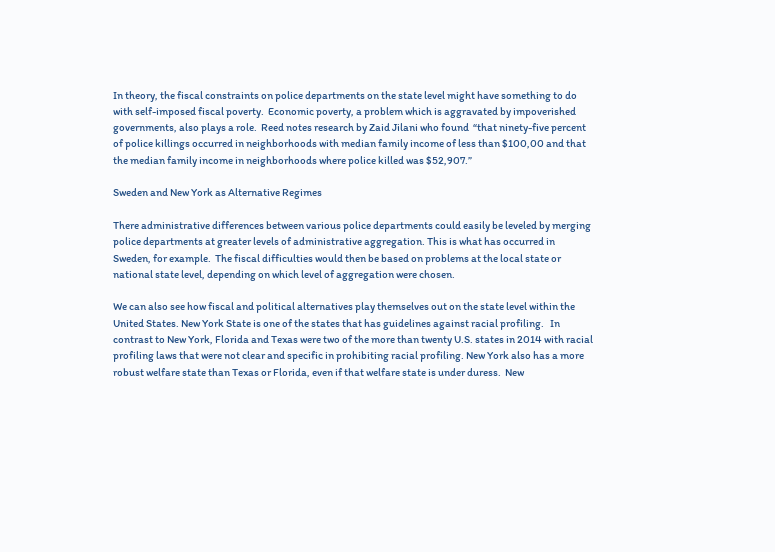In theory, the fiscal constraints on police departments on the state level might have something to do with self-imposed fiscal poverty.  Economic poverty, a problem which is aggravated by impoverished governments, also plays a role.  Reed notes research by Zaid Jilani who found  “that ninety-five percent of police killings occurred in neighborhoods with median family income of less than $100,00 and that the median family income in neighborhoods where police killed was $52,907.”

Sweden and New York as Alternative Regimes

There administrative differences between various police departments could easily be leveled by merging police departments at greater levels of administrative aggregation. This is what has occurred in Sweden, for example.  The fiscal difficulties would then be based on problems at the local state or national state level, depending on which level of aggregation were chosen.

We can also see how fiscal and political alternatives play themselves out on the state level within the United States. New York State is one of the states that has guidelines against racial profiling.   In contrast to New York, Florida and Texas were two of the more than twenty U.S. states in 2014 with racial profiling laws that were not clear and specific in prohibiting racial profiling. New York also has a more robust welfare state than Texas or Florida, even if that welfare state is under duress.  New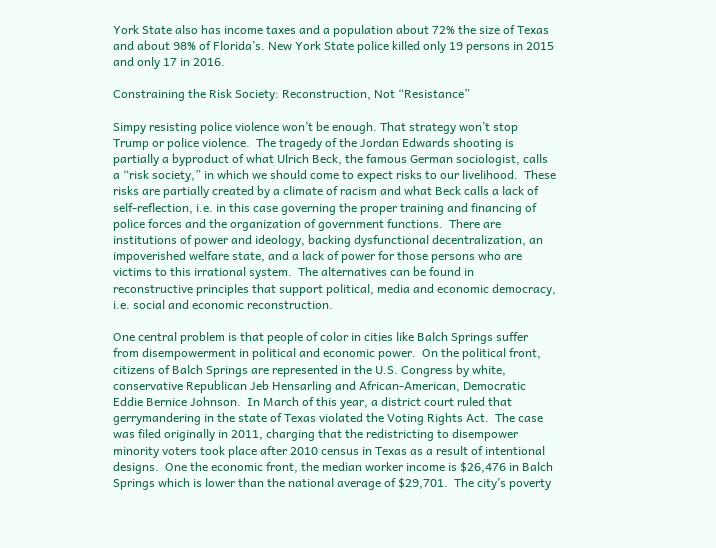York State also has income taxes and a population about 72% the size of Texas and about 98% of Florida’s. New York State police killed only 19 persons in 2015 and only 17 in 2016.

Constraining the Risk Society: Reconstruction, Not “Resistance”

Simpy resisting police violence won’t be enough. That strategy won’t stop Trump or police violence.  The tragedy of the Jordan Edwards shooting is partially a byproduct of what Ulrich Beck, the famous German sociologist, calls a “risk society,” in which we should come to expect risks to our livelihood.  These risks are partially created by a climate of racism and what Beck calls a lack of self-reflection, i.e. in this case governing the proper training and financing of police forces and the organization of government functions.  There are institutions of power and ideology, backing dysfunctional decentralization, an impoverished welfare state, and a lack of power for those persons who are victims to this irrational system.  The alternatives can be found in reconstructive principles that support political, media and economic democracy, i.e. social and economic reconstruction.

One central problem is that people of color in cities like Balch Springs suffer from disempowerment in political and economic power.  On the political front, citizens of Balch Springs are represented in the U.S. Congress by white, conservative Republican Jeb Hensarling and African-American, Democratic Eddie Bernice Johnson.  In March of this year, a district court ruled that gerrymandering in the state of Texas violated the Voting Rights Act.  The case was filed originally in 2011, charging that the redistricting to disempower minority voters took place after 2010 census in Texas as a result of intentional designs.  One the economic front, the median worker income is $26,476 in Balch Springs which is lower than the national average of $29,701.  The city’s poverty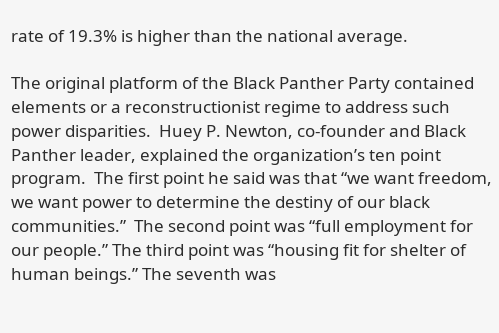rate of 19.3% is higher than the national average.

The original platform of the Black Panther Party contained elements or a reconstructionist regime to address such power disparities.  Huey P. Newton, co-founder and Black Panther leader, explained the organization’s ten point program.  The first point he said was that “we want freedom, we want power to determine the destiny of our black communities.”  The second point was “full employment for our people.” The third point was “housing fit for shelter of human beings.” The seventh was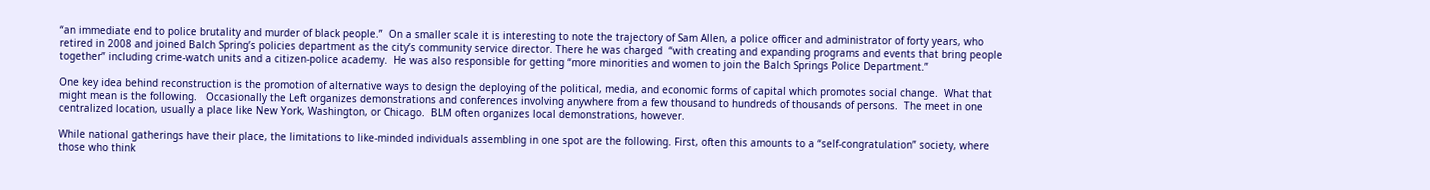“an immediate end to police brutality and murder of black people.”  On a smaller scale it is interesting to note the trajectory of Sam Allen, a police officer and administrator of forty years, who retired in 2008 and joined Balch Spring’s policies department as the city’s community service director. There he was charged  “with creating and expanding programs and events that bring people together” including crime-watch units and a citizen-police academy.  He was also responsible for getting “more minorities and women to join the Balch Springs Police Department.”

One key idea behind reconstruction is the promotion of alternative ways to design the deploying of the political, media, and economic forms of capital which promotes social change.  What that might mean is the following.   Occasionally the Left organizes demonstrations and conferences involving anywhere from a few thousand to hundreds of thousands of persons.  The meet in one centralized location, usually a place like New York, Washington, or Chicago.  BLM often organizes local demonstrations, however.

While national gatherings have their place, the limitations to like-minded individuals assembling in one spot are the following. First, often this amounts to a “self-congratulation” society, where those who think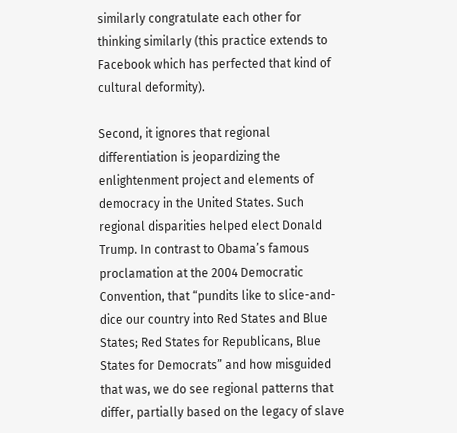similarly congratulate each other for thinking similarly (this practice extends to Facebook which has perfected that kind of cultural deformity).

Second, it ignores that regional differentiation is jeopardizing the enlightenment project and elements of democracy in the United States. Such regional disparities helped elect Donald Trump. In contrast to Obama’s famous proclamation at the 2004 Democratic Convention, that “pundits like to slice-and-dice our country into Red States and Blue States; Red States for Republicans, Blue States for Democrats” and how misguided that was, we do see regional patterns that differ, partially based on the legacy of slave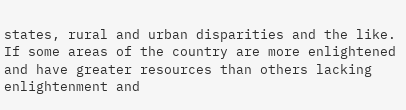states, rural and urban disparities and the like.  If some areas of the country are more enlightened and have greater resources than others lacking enlightenment and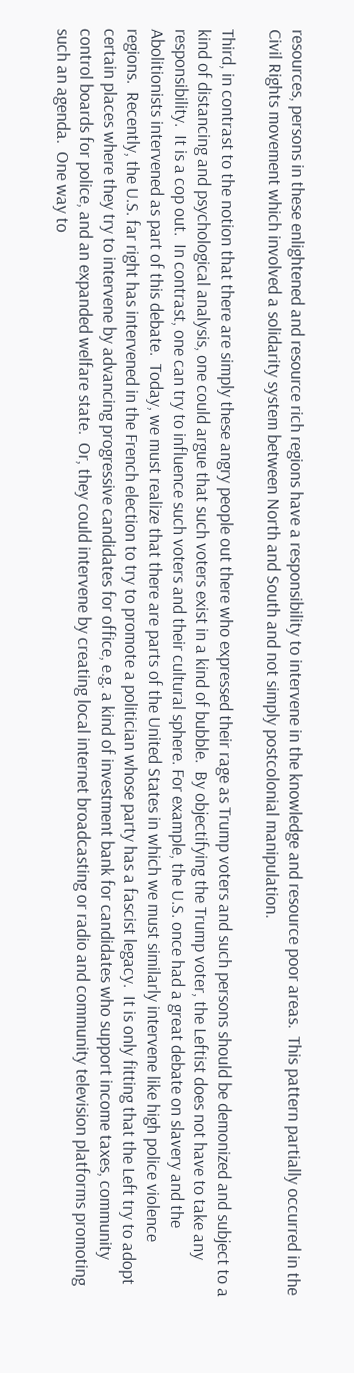resources, persons in these enlightened and resource rich regions have a responsibility to intervene in the knowledge and resource poor areas.  This pattern partially occurred in the Civil Rights movement which involved a solidarity system between North and South and not simply postcolonial manipulation.

Third, in contrast to the notion that there are simply these angry people out there who expressed their rage as Trump voters and such persons should be demonized and subject to a kind of distancing and psychological analysis, one could argue that such voters exist in a kind of bubble.  By objectifying the Trump voter, the Leftist does not have to take any responsibility.  It is a cop out.  In contrast, one can try to influence such voters and their cultural sphere. For example, the U.S. once had a great debate on slavery and the Abolitionists intervened as part of this debate.  Today, we must realize that there are parts of the United States in which we must similarly intervene like high police violence regions.  Recently, the U.S. far right has intervened in the French election to try to promote a politician whose party has a fascist legacy.  It is only fitting that the Left try to adopt certain places where they try to intervene by advancing progressive candidates for office, e.g. a kind of investment bank for candidates who support income taxes, community control boards for police, and an expanded welfare state.  Or, they could intervene by creating local internet broadcasting or radio and community television platforms promoting such an agenda.  One way to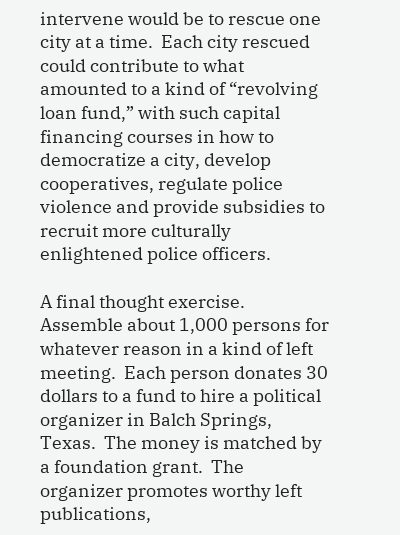intervene would be to rescue one city at a time.  Each city rescued could contribute to what amounted to a kind of “revolving loan fund,” with such capital financing courses in how to democratize a city, develop cooperatives, regulate police violence and provide subsidies to recruit more culturally enlightened police officers.

A final thought exercise.  Assemble about 1,000 persons for whatever reason in a kind of left meeting.  Each person donates 30 dollars to a fund to hire a political organizer in Balch Springs, Texas.  The money is matched by a foundation grant.  The organizer promotes worthy left publications,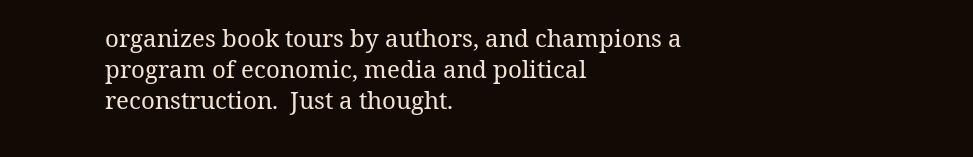organizes book tours by authors, and champions a program of economic, media and political reconstruction.  Just a thought.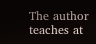The author teaches at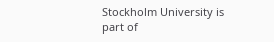Stockholm University is part of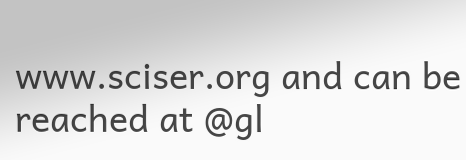www.sciser.org and can be reached at @gl